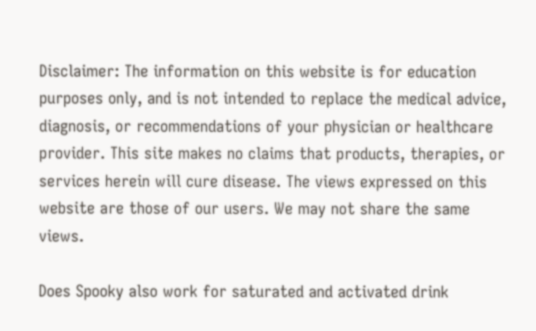Disclaimer: The information on this website is for education purposes only, and is not intended to replace the medical advice, diagnosis, or recommendations of your physician or healthcare provider. This site makes no claims that products, therapies, or services herein will cure disease. The views expressed on this website are those of our users. We may not share the same views.

Does Spooky also work for saturated and activated drink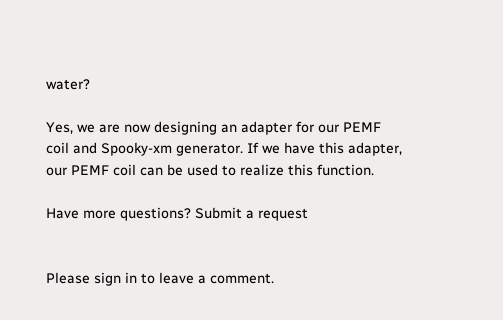water?

Yes, we are now designing an adapter for our PEMF coil and Spooky-xm generator. If we have this adapter, our PEMF coil can be used to realize this function.

Have more questions? Submit a request


Please sign in to leave a comment.